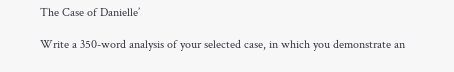The Case of Danielle’

Write a 350-word analysis of your selected case, in which you demonstrate an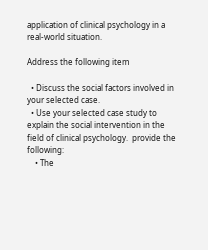application of clinical psychology in a real-world situation.

Address the following item

  • Discuss the social factors involved in your selected case.
  • Use your selected case study to explain the social intervention in the field of clinical psychology.  provide the following:
    • The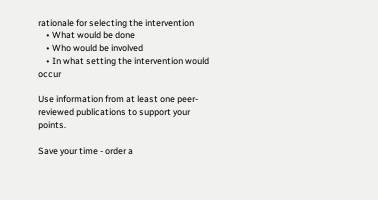rationale for selecting the intervention
    • What would be done
    • Who would be involved
    • In what setting the intervention would occur

Use information from at least one peer-reviewed publications to support your points.

Save your time - order a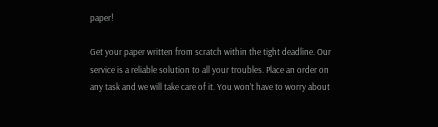paper!

Get your paper written from scratch within the tight deadline. Our service is a reliable solution to all your troubles. Place an order on any task and we will take care of it. You won’t have to worry about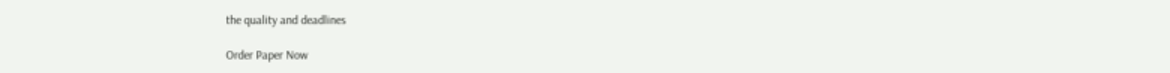the quality and deadlines

Order Paper Now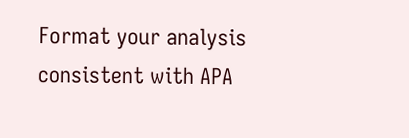Format your analysis consistent with APA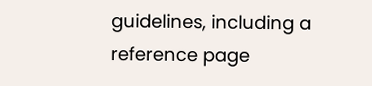guidelines, including a reference page